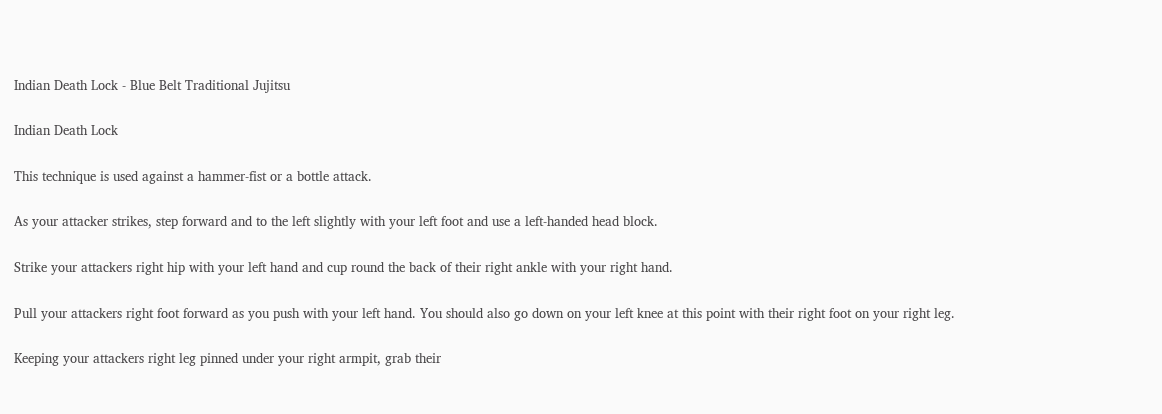Indian Death Lock - Blue Belt Traditional Jujitsu

Indian Death Lock

This technique is used against a hammer-fist or a bottle attack.

As your attacker strikes, step forward and to the left slightly with your left foot and use a left-handed head block.

Strike your attackers right hip with your left hand and cup round the back of their right ankle with your right hand.

Pull your attackers right foot forward as you push with your left hand. You should also go down on your left knee at this point with their right foot on your right leg.

Keeping your attackers right leg pinned under your right armpit, grab their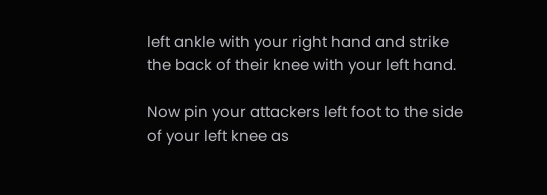left ankle with your right hand and strike the back of their knee with your left hand.

Now pin your attackers left foot to the side of your left knee as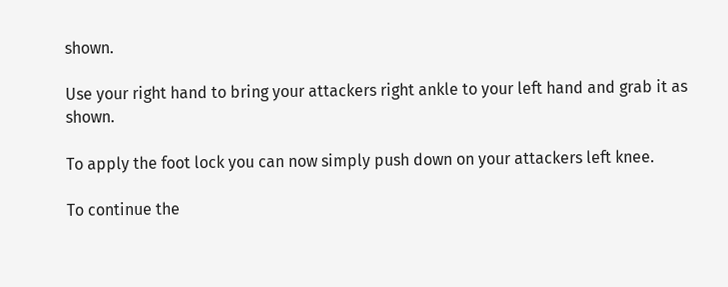shown.

Use your right hand to bring your attackers right ankle to your left hand and grab it as shown.

To apply the foot lock you can now simply push down on your attackers left knee.

To continue the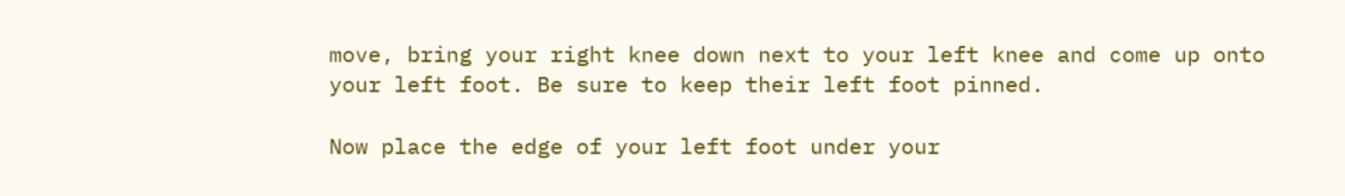move, bring your right knee down next to your left knee and come up onto your left foot. Be sure to keep their left foot pinned.

Now place the edge of your left foot under your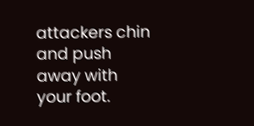attackers chin and push away with your foot.